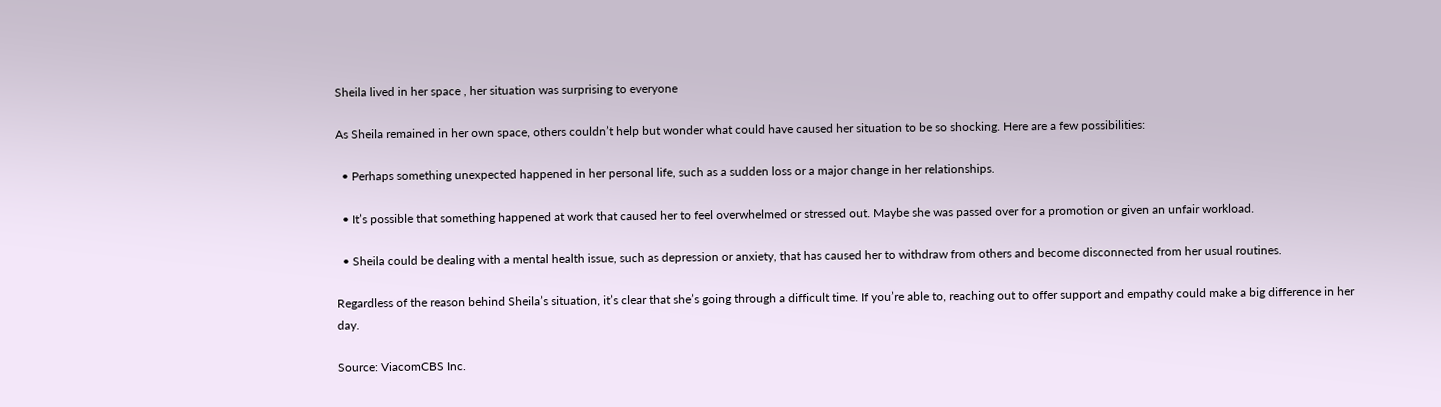Sheila lived in her space , her situation was surprising to everyone

As Sheila remained in her own space, others couldn’t help but wonder what could have caused her situation to be so shocking. Here are a few possibilities:

  • Perhaps something unexpected happened in her personal life, such as a sudden loss or a major change in her relationships.

  • It’s possible that something happened at work that caused her to feel overwhelmed or stressed out. Maybe she was passed over for a promotion or given an unfair workload.

  • Sheila could be dealing with a mental health issue, such as depression or anxiety, that has caused her to withdraw from others and become disconnected from her usual routines.

Regardless of the reason behind Sheila’s situation, it’s clear that she’s going through a difficult time. If you’re able to, reaching out to offer support and empathy could make a big difference in her day.

Source: ViacomCBS Inc.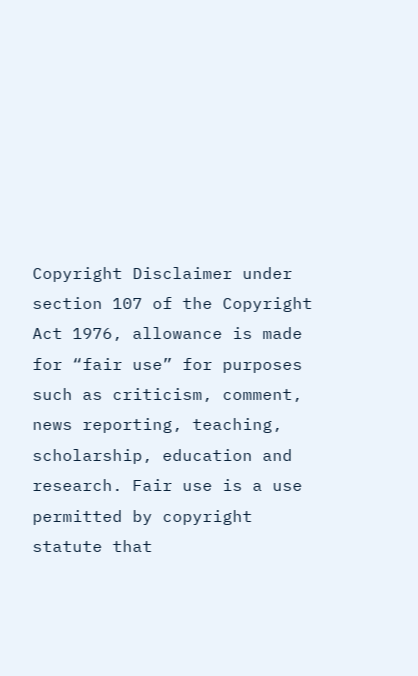Copyright Disclaimer under section 107 of the Copyright Act 1976, allowance is made for “fair use” for purposes such as criticism, comment, news reporting, teaching, scholarship, education and research. Fair use is a use permitted by copyright statute that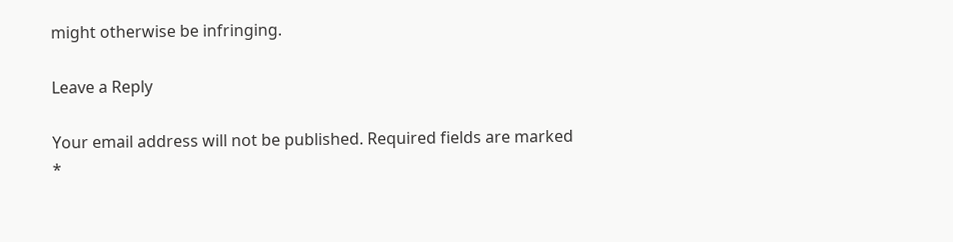might otherwise be infringing.

Leave a Reply

Your email address will not be published. Required fields are marked *